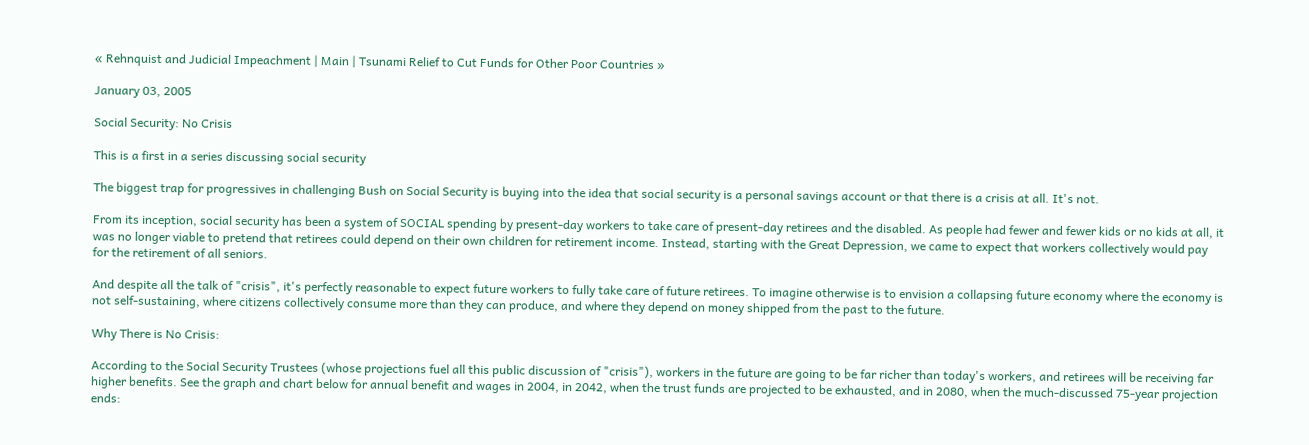« Rehnquist and Judicial Impeachment | Main | Tsunami Relief to Cut Funds for Other Poor Countries »

January 03, 2005

Social Security: No Crisis

This is a first in a series discussing social security

The biggest trap for progressives in challenging Bush on Social Security is buying into the idea that social security is a personal savings account or that there is a crisis at all. It's not.

From its inception, social security has been a system of SOCIAL spending by present-day workers to take care of present-day retirees and the disabled. As people had fewer and fewer kids or no kids at all, it was no longer viable to pretend that retirees could depend on their own children for retirement income. Instead, starting with the Great Depression, we came to expect that workers collectively would pay for the retirement of all seniors.

And despite all the talk of "crisis", it's perfectly reasonable to expect future workers to fully take care of future retirees. To imagine otherwise is to envision a collapsing future economy where the economy is not self-sustaining, where citizens collectively consume more than they can produce, and where they depend on money shipped from the past to the future.

Why There is No Crisis:

According to the Social Security Trustees (whose projections fuel all this public discussion of "crisis"), workers in the future are going to be far richer than today's workers, and retirees will be receiving far higher benefits. See the graph and chart below for annual benefit and wages in 2004, in 2042, when the trust funds are projected to be exhausted, and in 2080, when the much-discussed 75-year projection ends: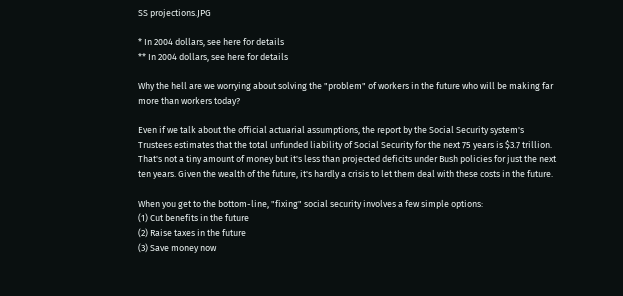SS projections.JPG

* In 2004 dollars, see here for details
** In 2004 dollars, see here for details

Why the hell are we worrying about solving the "problem" of workers in the future who will be making far more than workers today?

Even if we talk about the official actuarial assumptions, the report by the Social Security system's Trustees estimates that the total unfunded liability of Social Security for the next 75 years is $3.7 trillion. That's not a tiny amount of money but it's less than projected deficits under Bush policies for just the next ten years. Given the wealth of the future, it's hardly a crisis to let them deal with these costs in the future.

When you get to the bottom-line, "fixing" social security involves a few simple options:
(1) Cut benefits in the future
(2) Raise taxes in the future
(3) Save money now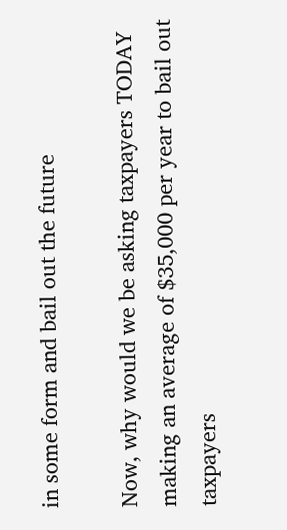in some form and bail out the future

Now, why would we be asking taxpayers TODAY making an average of $35,000 per year to bail out taxpayers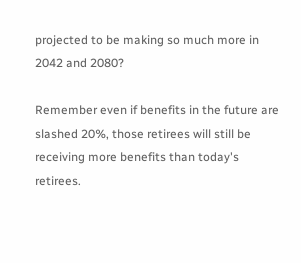projected to be making so much more in 2042 and 2080?

Remember even if benefits in the future are slashed 20%, those retirees will still be receiving more benefits than today's retirees.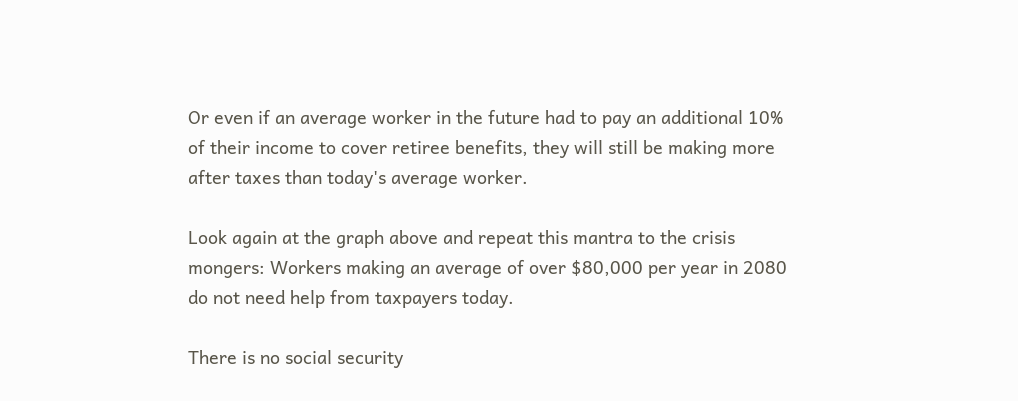Or even if an average worker in the future had to pay an additional 10% of their income to cover retiree benefits, they will still be making more after taxes than today's average worker.

Look again at the graph above and repeat this mantra to the crisis mongers: Workers making an average of over $80,000 per year in 2080 do not need help from taxpayers today.

There is no social security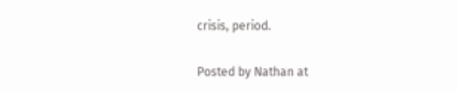crisis, period.

Posted by Nathan at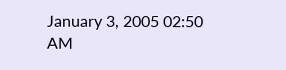January 3, 2005 02:50 AM